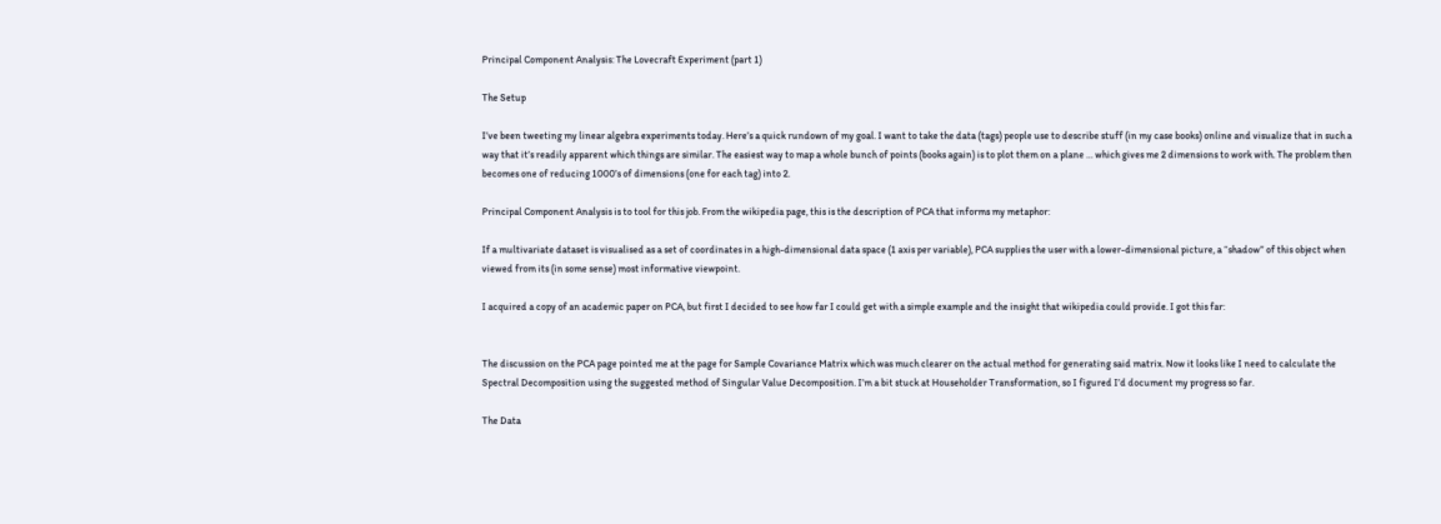Principal Component Analysis: The Lovecraft Experiment (part 1)

The Setup

I’ve been tweeting my linear algebra experiments today. Here’s a quick rundown of my goal. I want to take the data (tags) people use to describe stuff (in my case books) online and visualize that in such a way that it’s readily apparent which things are similar. The easiest way to map a whole bunch of points (books again) is to plot them on a plane … which gives me 2 dimensions to work with. The problem then becomes one of reducing 1000’s of dimensions (one for each tag) into 2.

Principal Component Analysis is to tool for this job. From the wikipedia page, this is the description of PCA that informs my metaphor:

If a multivariate dataset is visualised as a set of coordinates in a high-dimensional data space (1 axis per variable), PCA supplies the user with a lower-dimensional picture, a “shadow” of this object when viewed from its (in some sense) most informative viewpoint.

I acquired a copy of an academic paper on PCA, but first I decided to see how far I could get with a simple example and the insight that wikipedia could provide. I got this far:


The discussion on the PCA page pointed me at the page for Sample Covariance Matrix which was much clearer on the actual method for generating said matrix. Now it looks like I need to calculate the Spectral Decomposition using the suggested method of Singular Value Decomposition. I’m a bit stuck at Householder Transformation, so I figured I’d document my progress so far.

The Data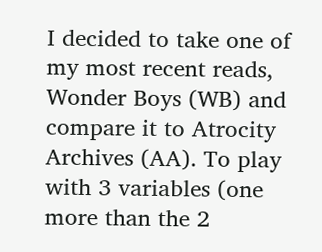I decided to take one of my most recent reads, Wonder Boys (WB) and compare it to Atrocity Archives (AA). To play with 3 variables (one more than the 2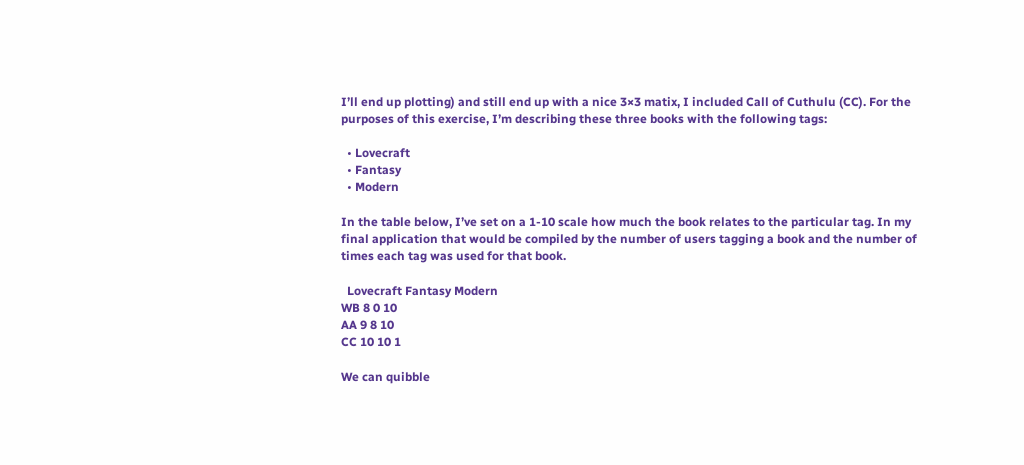I’ll end up plotting) and still end up with a nice 3×3 matix, I included Call of Cuthulu (CC). For the purposes of this exercise, I’m describing these three books with the following tags:

  • Lovecraft
  • Fantasy
  • Modern

In the table below, I’ve set on a 1-10 scale how much the book relates to the particular tag. In my final application that would be compiled by the number of users tagging a book and the number of times each tag was used for that book.

  Lovecraft Fantasy Modern
WB 8 0 10
AA 9 8 10
CC 10 10 1

We can quibble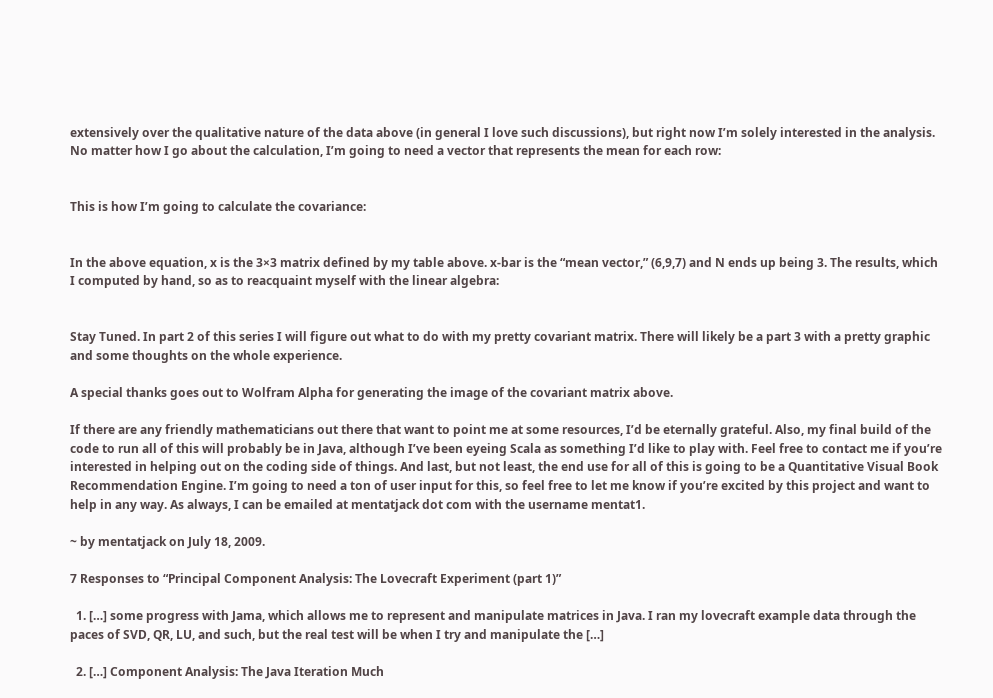extensively over the qualitative nature of the data above (in general I love such discussions), but right now I’m solely interested in the analysis. No matter how I go about the calculation, I’m going to need a vector that represents the mean for each row:


This is how I’m going to calculate the covariance:


In the above equation, x is the 3×3 matrix defined by my table above. x-bar is the “mean vector,” (6,9,7) and N ends up being 3. The results, which I computed by hand, so as to reacquaint myself with the linear algebra:


Stay Tuned. In part 2 of this series I will figure out what to do with my pretty covariant matrix. There will likely be a part 3 with a pretty graphic and some thoughts on the whole experience.

A special thanks goes out to Wolfram Alpha for generating the image of the covariant matrix above.

If there are any friendly mathematicians out there that want to point me at some resources, I’d be eternally grateful. Also, my final build of the code to run all of this will probably be in Java, although I’ve been eyeing Scala as something I’d like to play with. Feel free to contact me if you’re interested in helping out on the coding side of things. And last, but not least, the end use for all of this is going to be a Quantitative Visual Book Recommendation Engine. I’m going to need a ton of user input for this, so feel free to let me know if you’re excited by this project and want to help in any way. As always, I can be emailed at mentatjack dot com with the username mentat1.

~ by mentatjack on July 18, 2009.

7 Responses to “Principal Component Analysis: The Lovecraft Experiment (part 1)”

  1. […] some progress with Jama, which allows me to represent and manipulate matrices in Java. I ran my lovecraft example data through the paces of SVD, QR, LU, and such, but the real test will be when I try and manipulate the […]

  2. […] Component Analysis: The Java Iteration Much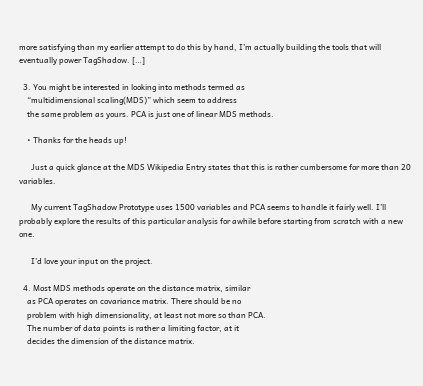more satisfying than my earlier attempt to do this by hand, I’m actually building the tools that will eventually power TagShadow. […]

  3. You might be interested in looking into methods termed as
    “multidimensional scaling(MDS)” which seem to address
    the same problem as yours. PCA is just one of linear MDS methods.

    • Thanks for the heads up!

      Just a quick glance at the MDS Wikipedia Entry states that this is rather cumbersome for more than 20 variables.

      My current TagShadow Prototype uses 1500 variables and PCA seems to handle it fairly well. I’ll probably explore the results of this particular analysis for awhile before starting from scratch with a new one.

      I’d love your input on the project.

  4. Most MDS methods operate on the distance matrix, similar
    as PCA operates on covariance matrix. There should be no
    problem with high dimensionality, at least not more so than PCA.
    The number of data points is rather a limiting factor, at it
    decides the dimension of the distance matrix.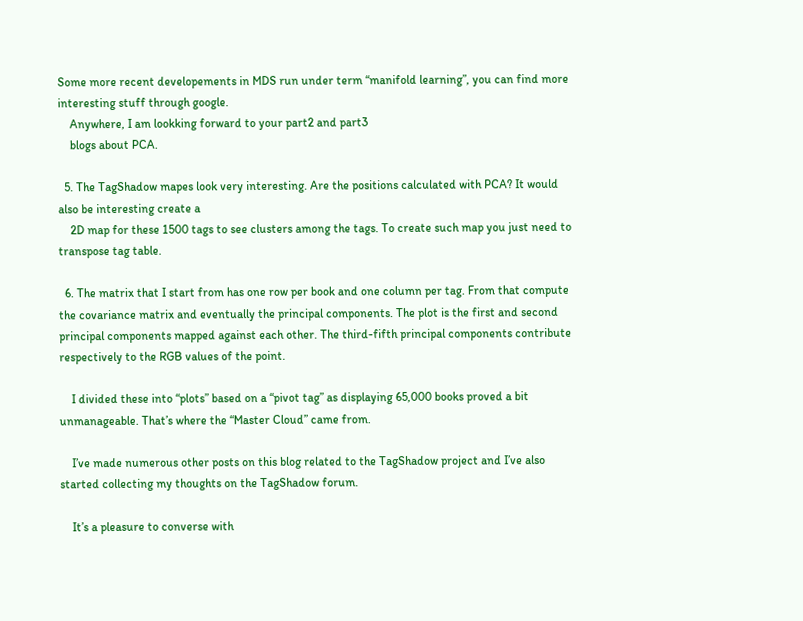Some more recent developements in MDS run under term “manifold learning”, you can find more interesting stuff through google.
    Anywhere, I am lookking forward to your part2 and part3
    blogs about PCA.

  5. The TagShadow mapes look very interesting. Are the positions calculated with PCA? It would also be interesting create a
    2D map for these 1500 tags to see clusters among the tags. To create such map you just need to transpose tag table.

  6. The matrix that I start from has one row per book and one column per tag. From that compute the covariance matrix and eventually the principal components. The plot is the first and second principal components mapped against each other. The third-fifth principal components contribute respectively to the RGB values of the point.

    I divided these into “plots” based on a “pivot tag” as displaying 65,000 books proved a bit unmanageable. That’s where the “Master Cloud” came from.

    I’ve made numerous other posts on this blog related to the TagShadow project and I’ve also started collecting my thoughts on the TagShadow forum.

    It’s a pleasure to converse with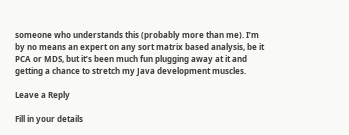someone who understands this (probably more than me). I’m by no means an expert on any sort matrix based analysis, be it PCA or MDS, but it’s been much fun plugging away at it and getting a chance to stretch my Java development muscles.

Leave a Reply

Fill in your details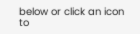below or click an icon to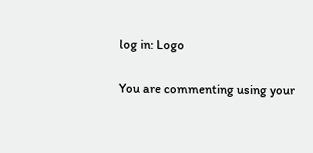log in: Logo

You are commenting using your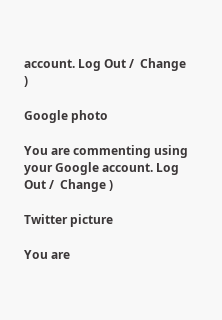account. Log Out /  Change )

Google photo

You are commenting using your Google account. Log Out /  Change )

Twitter picture

You are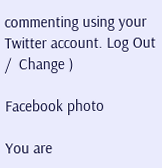commenting using your Twitter account. Log Out /  Change )

Facebook photo

You are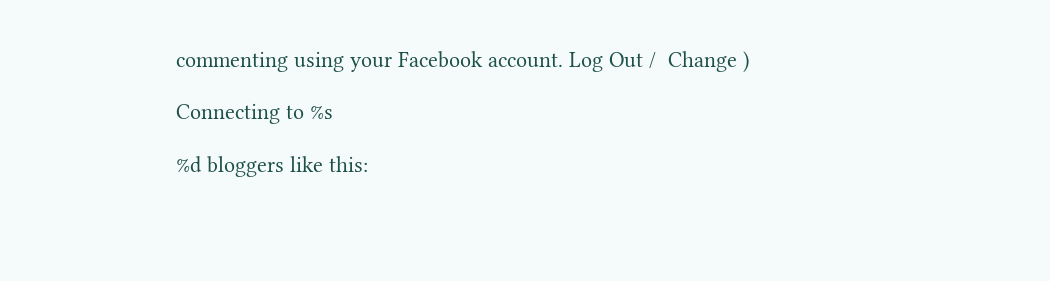commenting using your Facebook account. Log Out /  Change )

Connecting to %s

%d bloggers like this: